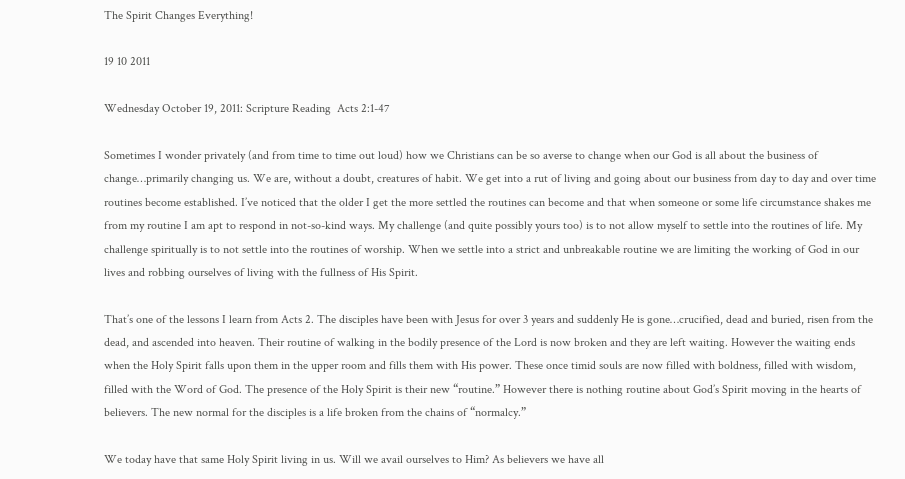The Spirit Changes Everything!

19 10 2011

Wednesday October 19, 2011: Scripture Reading  Acts 2:1-47

Sometimes I wonder privately (and from time to time out loud) how we Christians can be so averse to change when our God is all about the business of change…primarily changing us. We are, without a doubt, creatures of habit. We get into a rut of living and going about our business from day to day and over time routines become established. I’ve noticed that the older I get the more settled the routines can become and that when someone or some life circumstance shakes me from my routine I am apt to respond in not-so-kind ways. My challenge (and quite possibly yours too) is to not allow myself to settle into the routines of life. My challenge spiritually is to not settle into the routines of worship. When we settle into a strict and unbreakable routine we are limiting the working of God in our lives and robbing ourselves of living with the fullness of His Spirit.

That’s one of the lessons I learn from Acts 2. The disciples have been with Jesus for over 3 years and suddenly He is gone…crucified, dead and buried, risen from the dead, and ascended into heaven. Their routine of walking in the bodily presence of the Lord is now broken and they are left waiting. However the waiting ends when the Holy Spirit falls upon them in the upper room and fills them with His power. These once timid souls are now filled with boldness, filled with wisdom, filled with the Word of God. The presence of the Holy Spirit is their new “routine.” However there is nothing routine about God’s Spirit moving in the hearts of believers. The new normal for the disciples is a life broken from the chains of “normalcy.”

We today have that same Holy Spirit living in us. Will we avail ourselves to Him? As believers we have all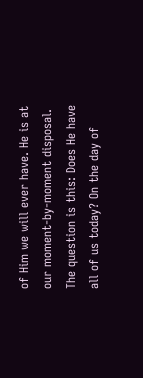of Him we will ever have. He is at our moment-by-moment disposal. The question is this: Does He have all of us today? On the day of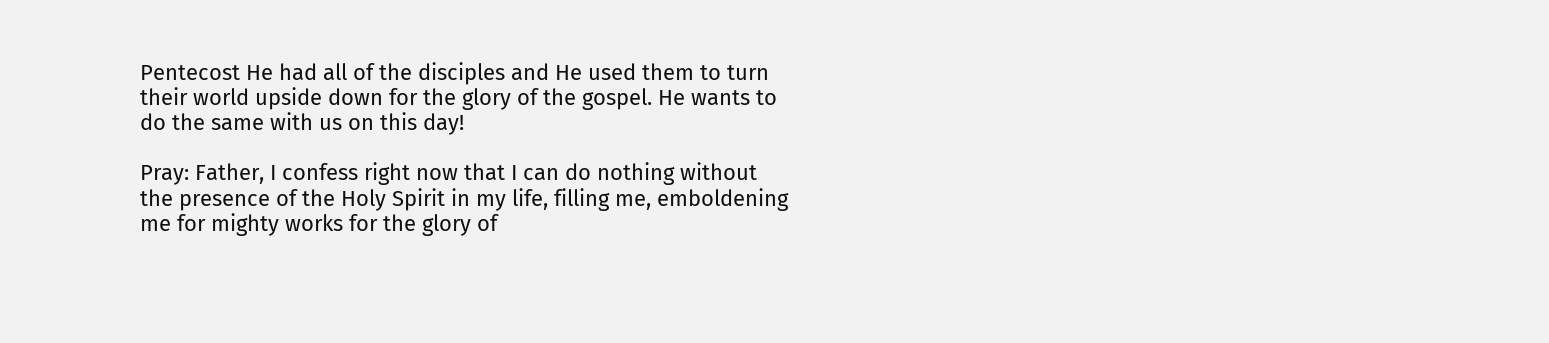Pentecost He had all of the disciples and He used them to turn their world upside down for the glory of the gospel. He wants to do the same with us on this day!

Pray: Father, I confess right now that I can do nothing without the presence of the Holy Spirit in my life, filling me, emboldening me for mighty works for the glory of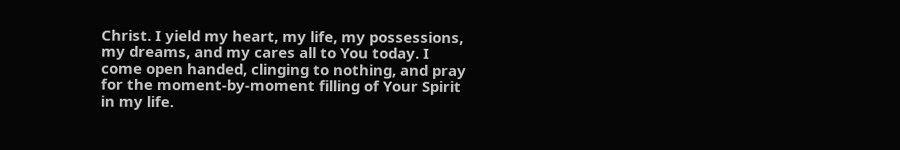Christ. I yield my heart, my life, my possessions, my dreams, and my cares all to You today. I come open handed, clinging to nothing, and pray for the moment-by-moment filling of Your Spirit in my life.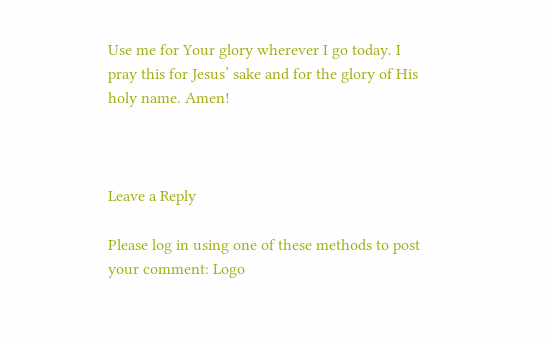Use me for Your glory wherever I go today. I pray this for Jesus’ sake and for the glory of His holy name. Amen!



Leave a Reply

Please log in using one of these methods to post your comment: Logo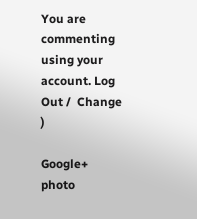You are commenting using your account. Log Out /  Change )

Google+ photo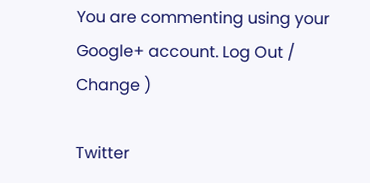You are commenting using your Google+ account. Log Out /  Change )

Twitter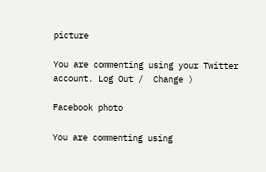picture

You are commenting using your Twitter account. Log Out /  Change )

Facebook photo

You are commenting using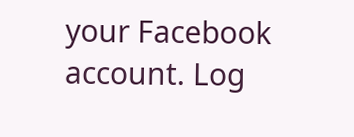your Facebook account. Log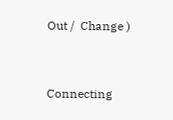Out /  Change )


Connecting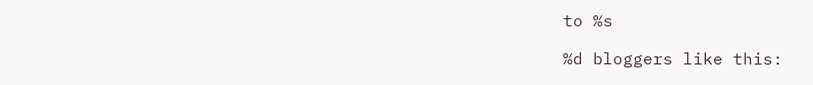to %s

%d bloggers like this: